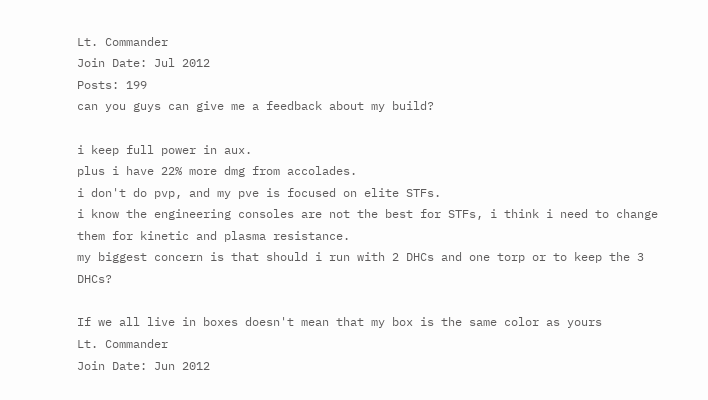Lt. Commander
Join Date: Jul 2012
Posts: 199
can you guys can give me a feedback about my build?

i keep full power in aux.
plus i have 22% more dmg from accolades.
i don't do pvp, and my pve is focused on elite STFs.
i know the engineering consoles are not the best for STFs, i think i need to change them for kinetic and plasma resistance.
my biggest concern is that should i run with 2 DHCs and one torp or to keep the 3 DHCs?

If we all live in boxes doesn't mean that my box is the same color as yours
Lt. Commander
Join Date: Jun 2012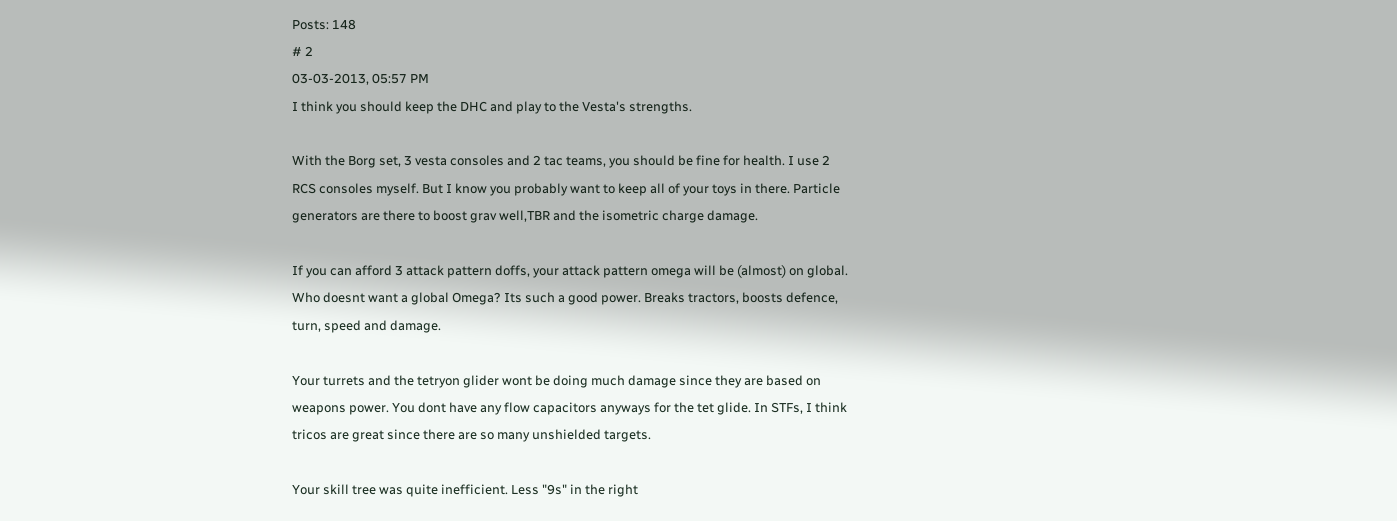Posts: 148
# 2
03-03-2013, 05:57 PM
I think you should keep the DHC and play to the Vesta's strengths.

With the Borg set, 3 vesta consoles and 2 tac teams, you should be fine for health. I use 2 RCS consoles myself. But I know you probably want to keep all of your toys in there. Particle generators are there to boost grav well,TBR and the isometric charge damage.

If you can afford 3 attack pattern doffs, your attack pattern omega will be (almost) on global. Who doesnt want a global Omega? Its such a good power. Breaks tractors, boosts defence, turn, speed and damage.

Your turrets and the tetryon glider wont be doing much damage since they are based on weapons power. You dont have any flow capacitors anyways for the tet glide. In STFs, I think tricos are great since there are so many unshielded targets.

Your skill tree was quite inefficient. Less "9s" in the right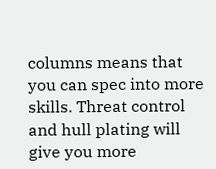columns means that you can spec into more skills. Threat control and hull plating will give you more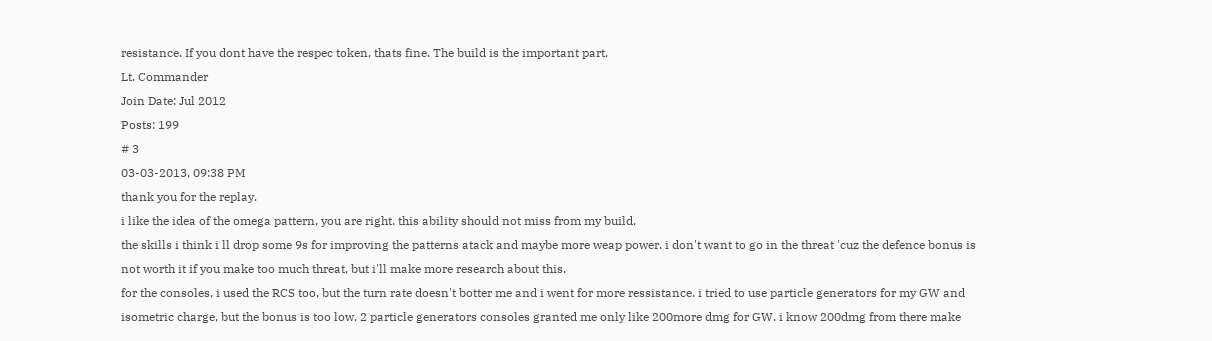resistance. If you dont have the respec token, thats fine. The build is the important part.
Lt. Commander
Join Date: Jul 2012
Posts: 199
# 3
03-03-2013, 09:38 PM
thank you for the replay.
i like the idea of the omega pattern, you are right. this ability should not miss from my build.
the skills i think i ll drop some 9s for improving the patterns atack and maybe more weap power. i don't want to go in the threat 'cuz the defence bonus is not worth it if you make too much threat, but i'll make more research about this.
for the consoles, i used the RCS too, but the turn rate doesn't botter me and i went for more ressistance. i tried to use particle generators for my GW and isometric charge, but the bonus is too low. 2 particle generators consoles granted me only like 200more dmg for GW. i know 200dmg from there make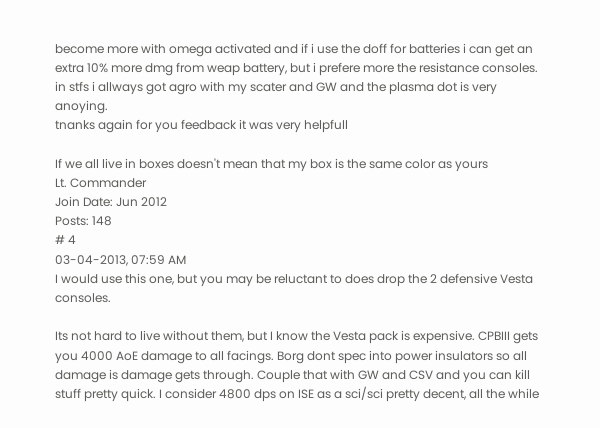become more with omega activated and if i use the doff for batteries i can get an extra 10% more dmg from weap battery, but i prefere more the resistance consoles. in stfs i allways got agro with my scater and GW and the plasma dot is very anoying.
tnanks again for you feedback it was very helpfull

If we all live in boxes doesn't mean that my box is the same color as yours
Lt. Commander
Join Date: Jun 2012
Posts: 148
# 4
03-04-2013, 07:59 AM
I would use this one, but you may be reluctant to does drop the 2 defensive Vesta consoles.

Its not hard to live without them, but I know the Vesta pack is expensive. CPBIII gets you 4000 AoE damage to all facings. Borg dont spec into power insulators so all damage is damage gets through. Couple that with GW and CSV and you can kill stuff pretty quick. I consider 4800 dps on ISE as a sci/sci pretty decent, all the while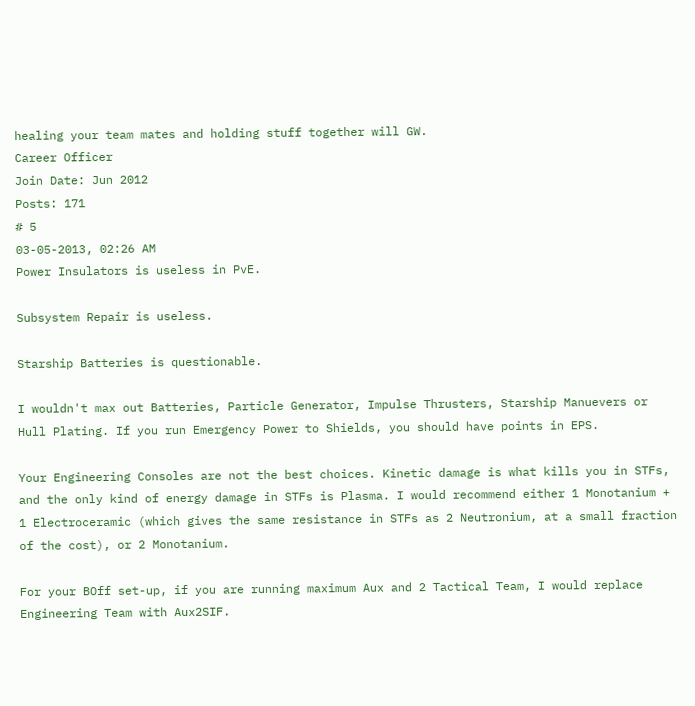healing your team mates and holding stuff together will GW.
Career Officer
Join Date: Jun 2012
Posts: 171
# 5
03-05-2013, 02:26 AM
Power Insulators is useless in PvE.

Subsystem Repair is useless.

Starship Batteries is questionable.

I wouldn't max out Batteries, Particle Generator, Impulse Thrusters, Starship Manuevers or Hull Plating. If you run Emergency Power to Shields, you should have points in EPS.

Your Engineering Consoles are not the best choices. Kinetic damage is what kills you in STFs, and the only kind of energy damage in STFs is Plasma. I would recommend either 1 Monotanium + 1 Electroceramic (which gives the same resistance in STFs as 2 Neutronium, at a small fraction of the cost), or 2 Monotanium.

For your BOff set-up, if you are running maximum Aux and 2 Tactical Team, I would replace Engineering Team with Aux2SIF.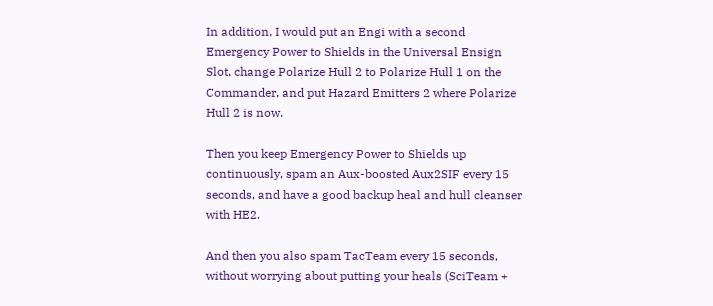In addition, I would put an Engi with a second Emergency Power to Shields in the Universal Ensign Slot, change Polarize Hull 2 to Polarize Hull 1 on the Commander, and put Hazard Emitters 2 where Polarize Hull 2 is now.

Then you keep Emergency Power to Shields up continuously, spam an Aux-boosted Aux2SIF every 15 seconds, and have a good backup heal and hull cleanser with HE2.

And then you also spam TacTeam every 15 seconds, without worrying about putting your heals (SciTeam +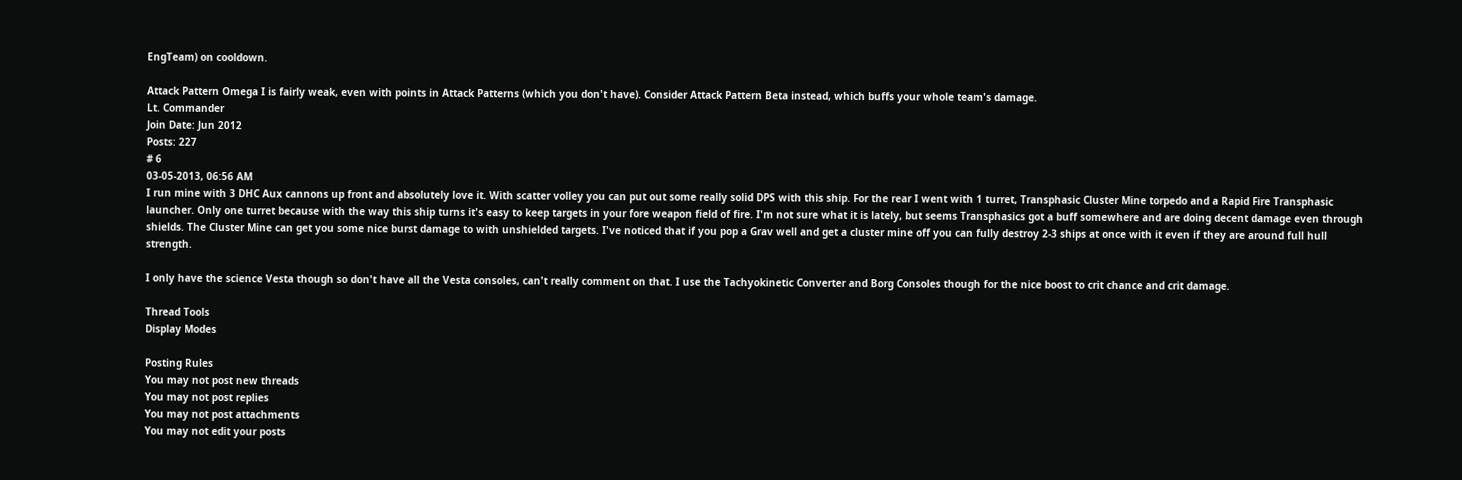EngTeam) on cooldown.

Attack Pattern Omega I is fairly weak, even with points in Attack Patterns (which you don't have). Consider Attack Pattern Beta instead, which buffs your whole team's damage.
Lt. Commander
Join Date: Jun 2012
Posts: 227
# 6
03-05-2013, 06:56 AM
I run mine with 3 DHC Aux cannons up front and absolutely love it. With scatter volley you can put out some really solid DPS with this ship. For the rear I went with 1 turret, Transphasic Cluster Mine torpedo and a Rapid Fire Transphasic launcher. Only one turret because with the way this ship turns it's easy to keep targets in your fore weapon field of fire. I'm not sure what it is lately, but seems Transphasics got a buff somewhere and are doing decent damage even through shields. The Cluster Mine can get you some nice burst damage to with unshielded targets. I've noticed that if you pop a Grav well and get a cluster mine off you can fully destroy 2-3 ships at once with it even if they are around full hull strength.

I only have the science Vesta though so don't have all the Vesta consoles, can't really comment on that. I use the Tachyokinetic Converter and Borg Consoles though for the nice boost to crit chance and crit damage.

Thread Tools
Display Modes

Posting Rules
You may not post new threads
You may not post replies
You may not post attachments
You may not edit your posts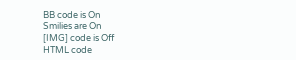BB code is On
Smilies are On
[IMG] code is Off
HTML code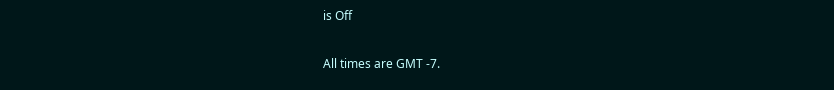is Off

All times are GMT -7.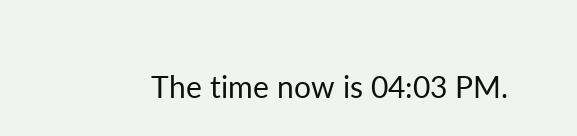The time now is 04:03 PM.